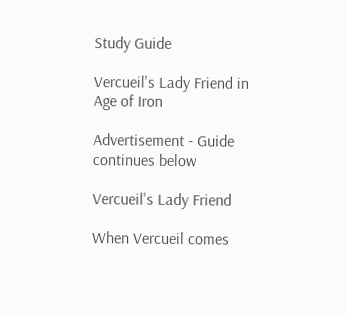Study Guide

Vercueil's Lady Friend in Age of Iron

Advertisement - Guide continues below

Vercueil's Lady Friend

When Vercueil comes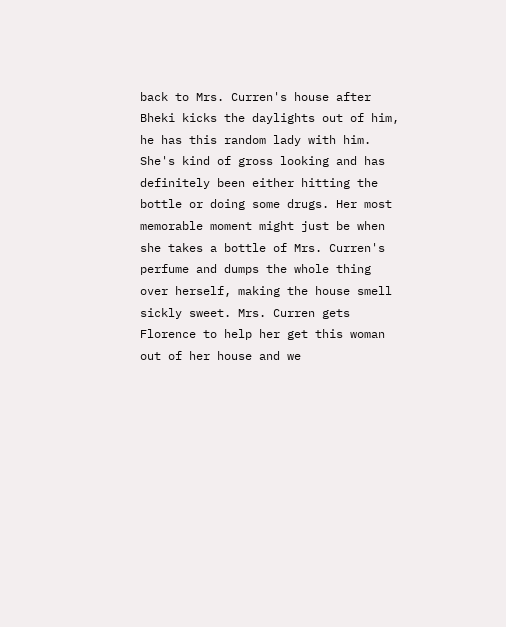back to Mrs. Curren's house after Bheki kicks the daylights out of him, he has this random lady with him. She's kind of gross looking and has definitely been either hitting the bottle or doing some drugs. Her most memorable moment might just be when she takes a bottle of Mrs. Curren's perfume and dumps the whole thing over herself, making the house smell sickly sweet. Mrs. Curren gets Florence to help her get this woman out of her house and we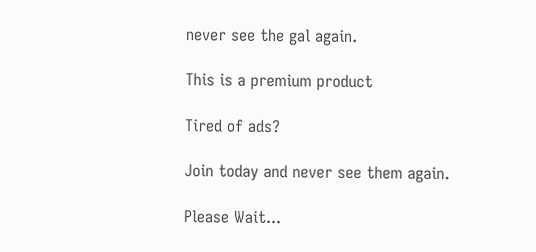never see the gal again.

This is a premium product

Tired of ads?

Join today and never see them again.

Please Wait...